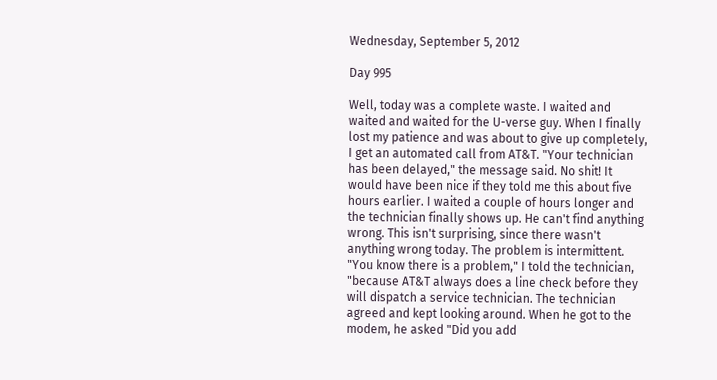Wednesday, September 5, 2012

Day 995

Well, today was a complete waste. I waited and waited and waited for the U-verse guy. When I finally lost my patience and was about to give up completely, I get an automated call from AT&T. "Your technician has been delayed," the message said. No shit! It would have been nice if they told me this about five hours earlier. I waited a couple of hours longer and the technician finally shows up. He can't find anything wrong. This isn't surprising, since there wasn't anything wrong today. The problem is intermittent. "You know there is a problem," I told the technician, "because AT&T always does a line check before they will dispatch a service technician. The technician agreed and kept looking around. When he got to the modem, he asked "Did you add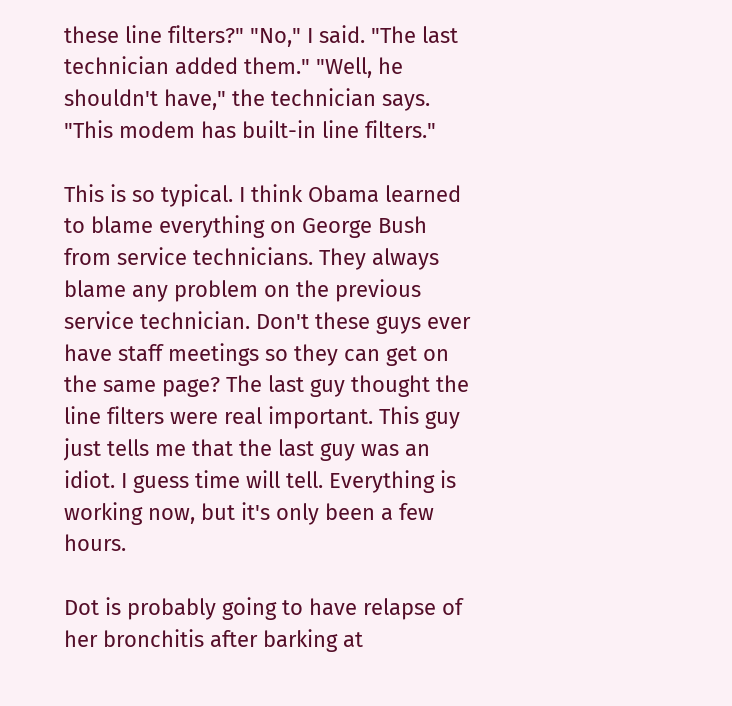these line filters?" "No," I said. "The last technician added them." "Well, he shouldn't have," the technician says. "This modem has built-in line filters."

This is so typical. I think Obama learned to blame everything on George Bush from service technicians. They always blame any problem on the previous service technician. Don't these guys ever have staff meetings so they can get on the same page? The last guy thought the line filters were real important. This guy just tells me that the last guy was an idiot. I guess time will tell. Everything is working now, but it's only been a few hours.

Dot is probably going to have relapse of her bronchitis after barking at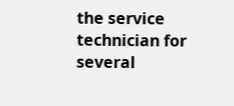the service technician for several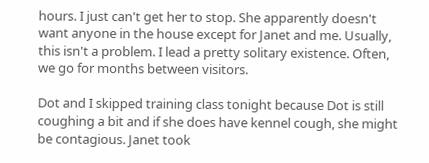hours. I just can't get her to stop. She apparently doesn't want anyone in the house except for Janet and me. Usually, this isn't a problem. I lead a pretty solitary existence. Often, we go for months between visitors.

Dot and I skipped training class tonight because Dot is still coughing a bit and if she does have kennel cough, she might be contagious. Janet took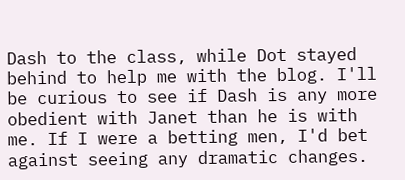Dash to the class, while Dot stayed behind to help me with the blog. I'll be curious to see if Dash is any more obedient with Janet than he is with me. If I were a betting men, I'd bet against seeing any dramatic changes.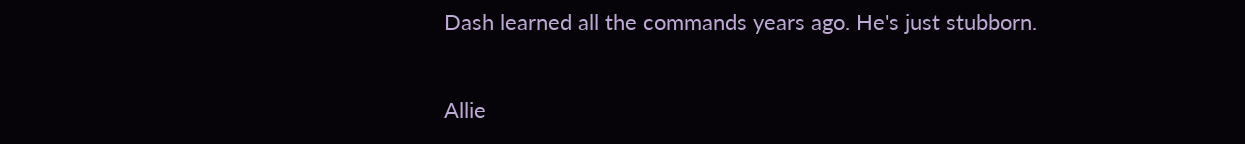Dash learned all the commands years ago. He's just stubborn.

Allie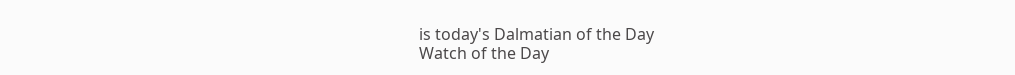is today's Dalmatian of the Day
Watch of the Day